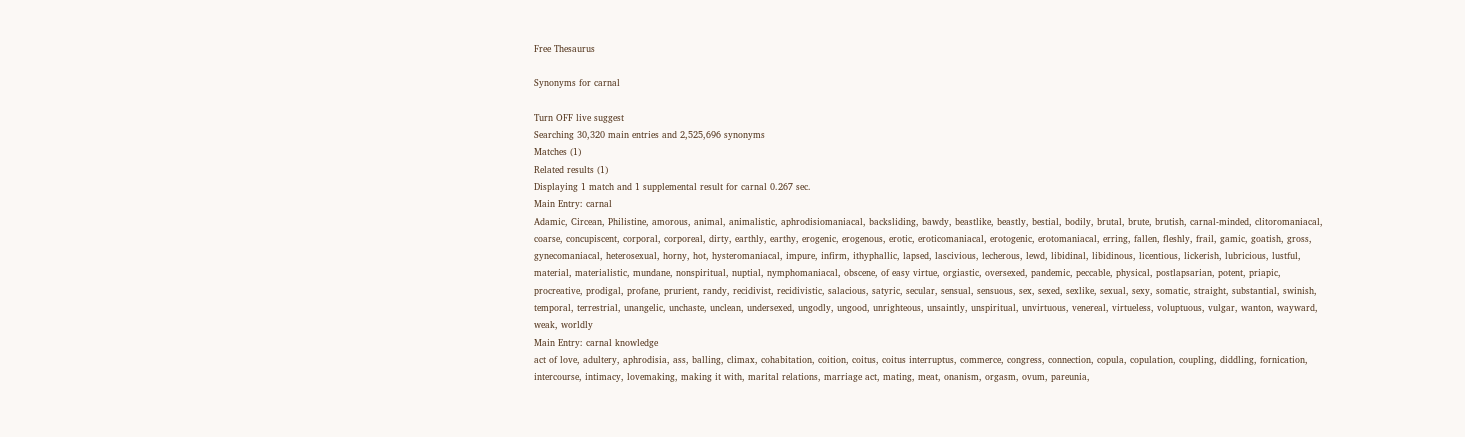Free Thesaurus

Synonyms for carnal

Turn OFF live suggest
Searching 30,320 main entries and 2,525,696 synonyms
Matches (1)
Related results (1)
Displaying 1 match and 1 supplemental result for carnal 0.267 sec.
Main Entry: carnal
Adamic, Circean, Philistine, amorous, animal, animalistic, aphrodisiomaniacal, backsliding, bawdy, beastlike, beastly, bestial, bodily, brutal, brute, brutish, carnal-minded, clitoromaniacal, coarse, concupiscent, corporal, corporeal, dirty, earthly, earthy, erogenic, erogenous, erotic, eroticomaniacal, erotogenic, erotomaniacal, erring, fallen, fleshly, frail, gamic, goatish, gross, gynecomaniacal, heterosexual, horny, hot, hysteromaniacal, impure, infirm, ithyphallic, lapsed, lascivious, lecherous, lewd, libidinal, libidinous, licentious, lickerish, lubricious, lustful, material, materialistic, mundane, nonspiritual, nuptial, nymphomaniacal, obscene, of easy virtue, orgiastic, oversexed, pandemic, peccable, physical, postlapsarian, potent, priapic, procreative, prodigal, profane, prurient, randy, recidivist, recidivistic, salacious, satyric, secular, sensual, sensuous, sex, sexed, sexlike, sexual, sexy, somatic, straight, substantial, swinish, temporal, terrestrial, unangelic, unchaste, unclean, undersexed, ungodly, ungood, unrighteous, unsaintly, unspiritual, unvirtuous, venereal, virtueless, voluptuous, vulgar, wanton, wayward, weak, worldly
Main Entry: carnal knowledge
act of love, adultery, aphrodisia, ass, balling, climax, cohabitation, coition, coitus, coitus interruptus, commerce, congress, connection, copula, copulation, coupling, diddling, fornication, intercourse, intimacy, lovemaking, making it with, marital relations, marriage act, mating, meat, onanism, orgasm, ovum, pareunia,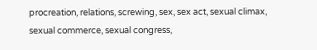procreation, relations, screwing, sex, sex act, sexual climax, sexual commerce, sexual congress,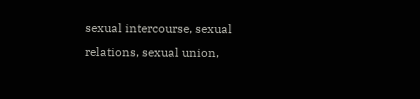sexual intercourse, sexual relations, sexual union,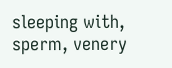sleeping with, sperm, venery